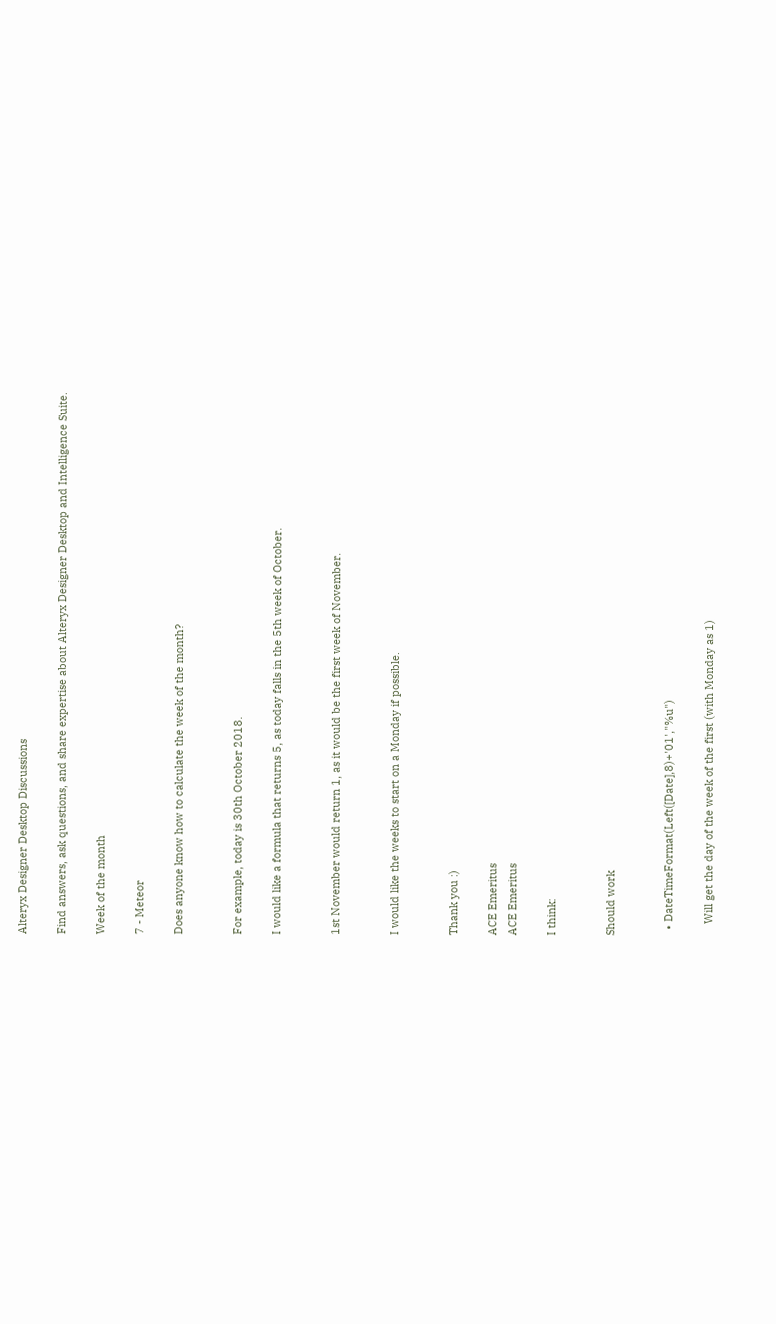Alteryx Designer Desktop Discussions

Find answers, ask questions, and share expertise about Alteryx Designer Desktop and Intelligence Suite.

Week of the month

7 - Meteor

Does anyone know how to calculate the week of the month?


For example, today is 30th October 2018.

I would like a formula that returns 5, as today falls in the 5th week of October.


1st November would return 1, as it would be the first week of November.


I would like the weeks to start on a Monday if possible.


Thank you :)

ACE Emeritus
ACE Emeritus

I think:


Should work


  • DateTimeFormat(Left([Date],8)+'01',"%u")

    Will get the day of the week of the first (with Monday as 1)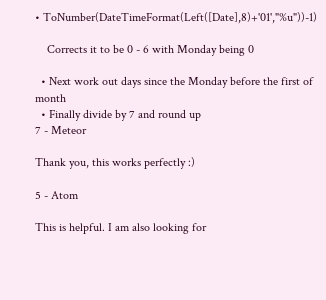• ToNumber(DateTimeFormat(Left([Date],8)+'01',"%u"))-1)

    Corrects it to be 0 - 6 with Monday being 0

  • Next work out days since the Monday before the first of month
  • Finally divide by 7 and round up
7 - Meteor

Thank you, this works perfectly :)

5 - Atom

This is helpful. I am also looking for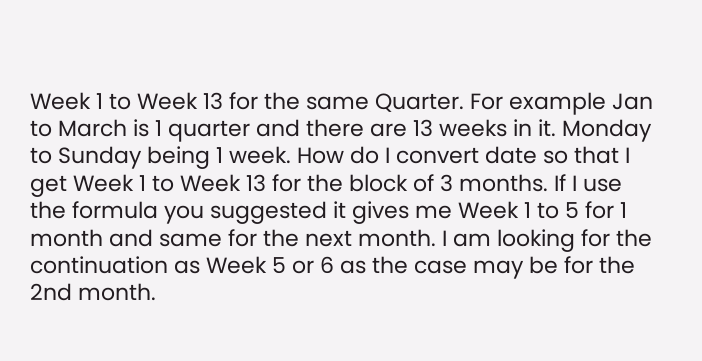Week 1 to Week 13 for the same Quarter. For example Jan to March is 1 quarter and there are 13 weeks in it. Monday to Sunday being 1 week. How do I convert date so that I get Week 1 to Week 13 for the block of 3 months. If I use the formula you suggested it gives me Week 1 to 5 for 1 month and same for the next month. I am looking for the continuation as Week 5 or 6 as the case may be for the 2nd month.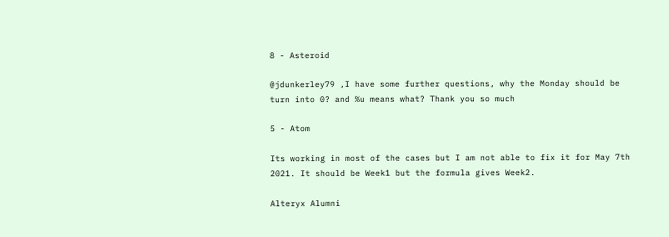8 - Asteroid

@jdunkerley79 ,I have some further questions, why the Monday should be turn into 0? and %u means what? Thank you so much

5 - Atom

Its working in most of the cases but I am not able to fix it for May 7th 2021. It should be Week1 but the formula gives Week2.

Alteryx Alumni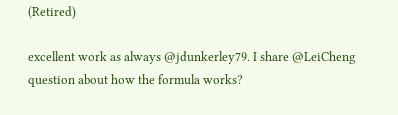(Retired)

excellent work as always @jdunkerley79. I share @LeiCheng question about how the formula works?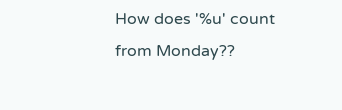How does '%u' count from Monday??